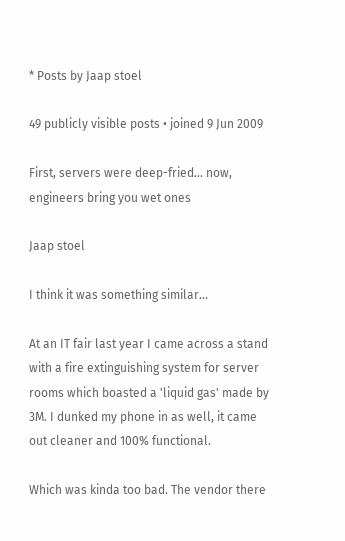* Posts by Jaap stoel

49 publicly visible posts • joined 9 Jun 2009

First, servers were deep-fried... now, engineers bring you wet ones

Jaap stoel

I think it was something similar...

At an IT fair last year I came across a stand with a fire extinguishing system for server rooms which boasted a 'liquid gas' made by 3M. I dunked my phone in as well, it came out cleaner and 100% functional.

Which was kinda too bad. The vendor there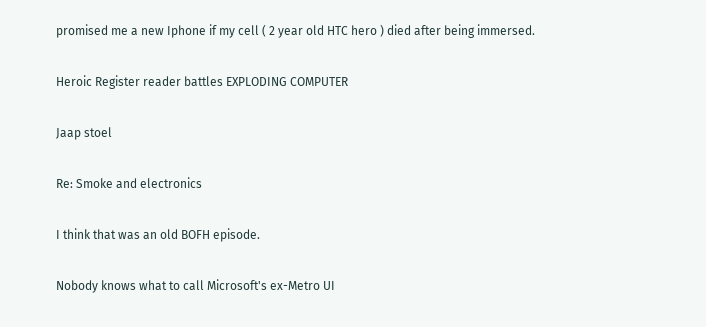promised me a new Iphone if my cell ( 2 year old HTC hero ) died after being immersed.

Heroic Register reader battles EXPLODING COMPUTER

Jaap stoel

Re: Smoke and electronics

I think that was an old BOFH episode.

Nobody knows what to call Microsoft's ex-Metro UI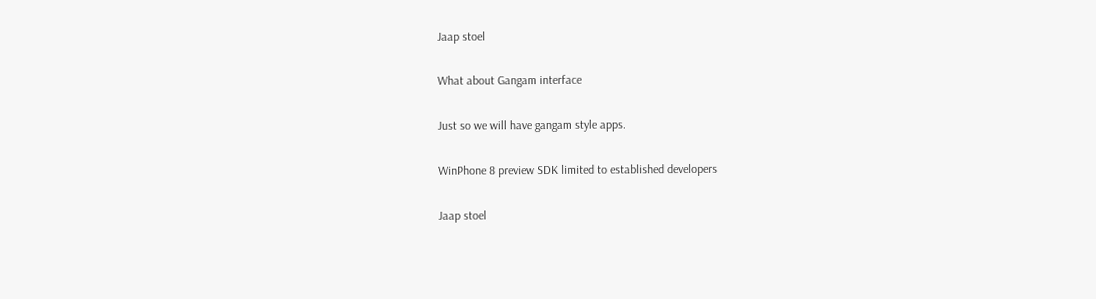Jaap stoel

What about Gangam interface

Just so we will have gangam style apps.

WinPhone 8 preview SDK limited to established developers

Jaap stoel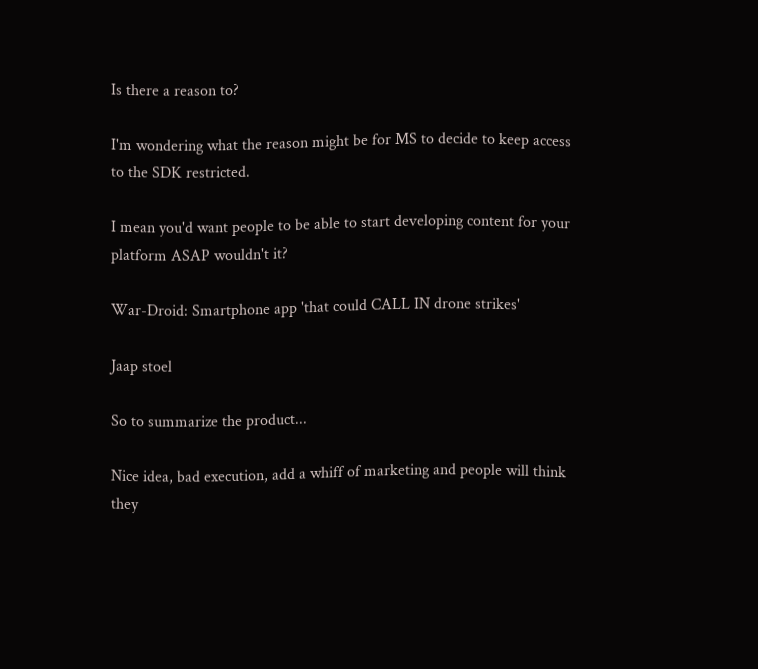Is there a reason to?

I'm wondering what the reason might be for MS to decide to keep access to the SDK restricted.

I mean you'd want people to be able to start developing content for your platform ASAP wouldn't it?

War-Droid: Smartphone app 'that could CALL IN drone strikes'

Jaap stoel

So to summarize the product...

Nice idea, bad execution, add a whiff of marketing and people will think they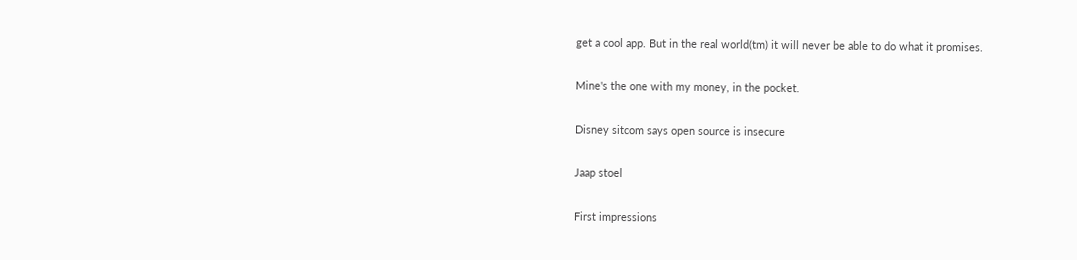get a cool app. But in the real world(tm) it will never be able to do what it promises.

Mine's the one with my money, in the pocket.

Disney sitcom says open source is insecure

Jaap stoel

First impressions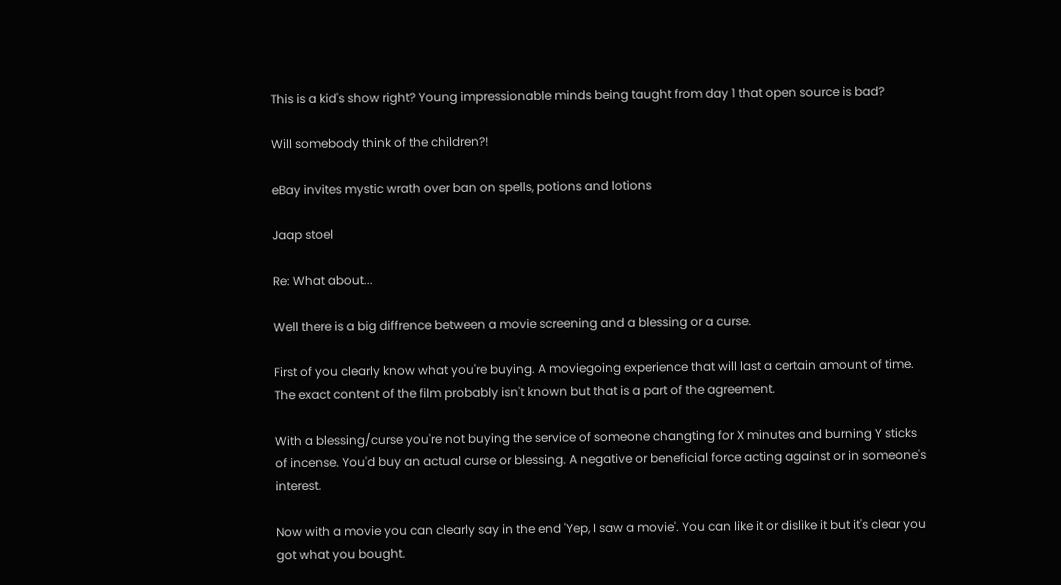This is a kid's show right? Young impressionable minds being taught from day 1 that open source is bad?

Will somebody think of the children?!

eBay invites mystic wrath over ban on spells, potions and lotions

Jaap stoel

Re: What about...

Well there is a big diffrence between a movie screening and a blessing or a curse.

First of you clearly know what you're buying. A moviegoing experience that will last a certain amount of time. The exact content of the film probably isn't known but that is a part of the agreement.

With a blessing/curse you're not buying the service of someone changting for X minutes and burning Y sticks of incense. You'd buy an actual curse or blessing. A negative or beneficial force acting against or in someone's interest.

Now with a movie you can clearly say in the end 'Yep, I saw a movie'. You can like it or dislike it but it's clear you got what you bought.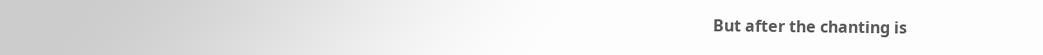But after the chanting is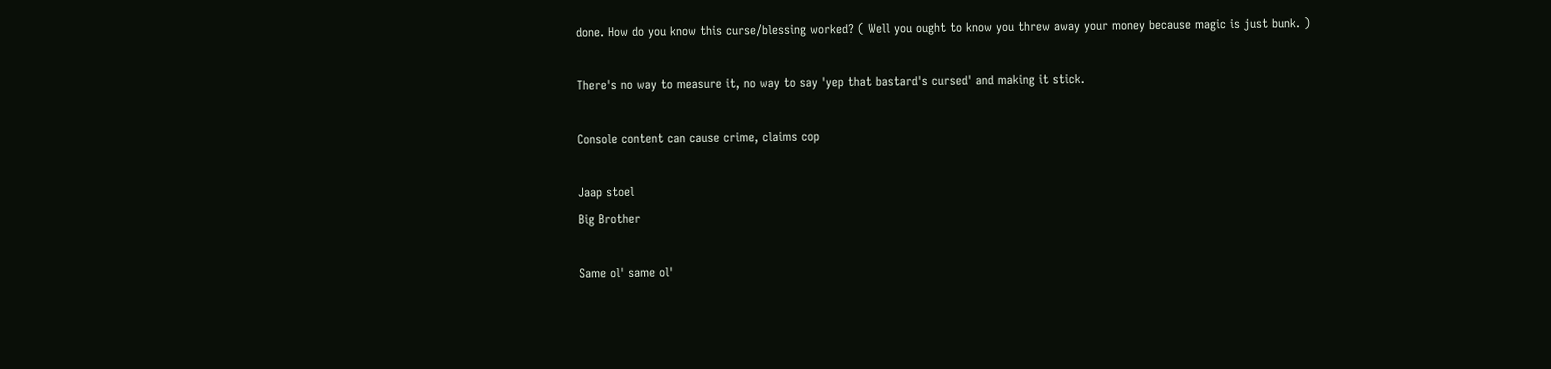done. How do you know this curse/blessing worked? ( Well you ought to know you threw away your money because magic is just bunk. )

There's no way to measure it, no way to say 'yep that bastard's cursed' and making it stick.

Console content can cause crime, claims cop

Jaap stoel
Big Brother

Same ol' same ol'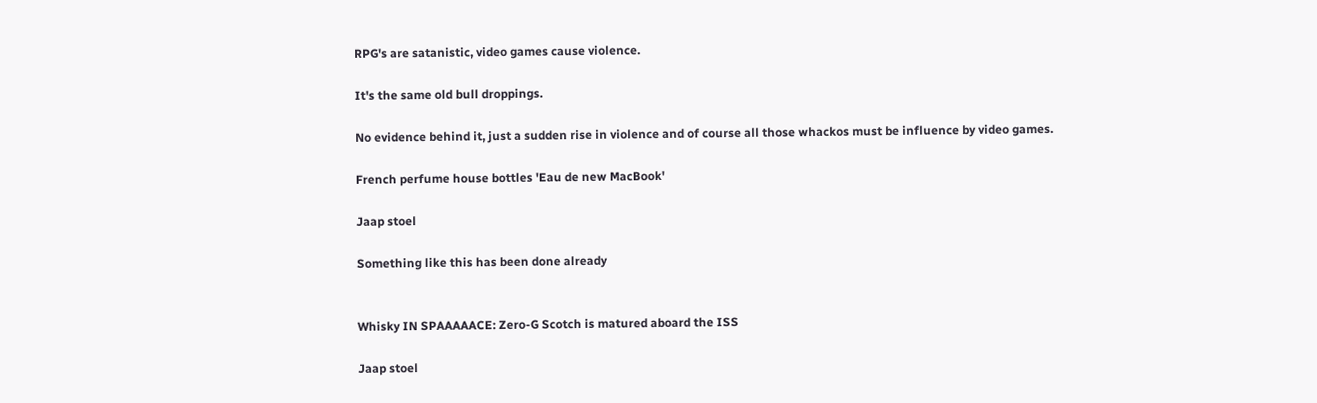RPG's are satanistic, video games cause violence.

It's the same old bull droppings.

No evidence behind it, just a sudden rise in violence and of course all those whackos must be influence by video games.

French perfume house bottles 'Eau de new MacBook'

Jaap stoel

Something like this has been done already


Whisky IN SPAAAAACE: Zero-G Scotch is matured aboard the ISS

Jaap stoel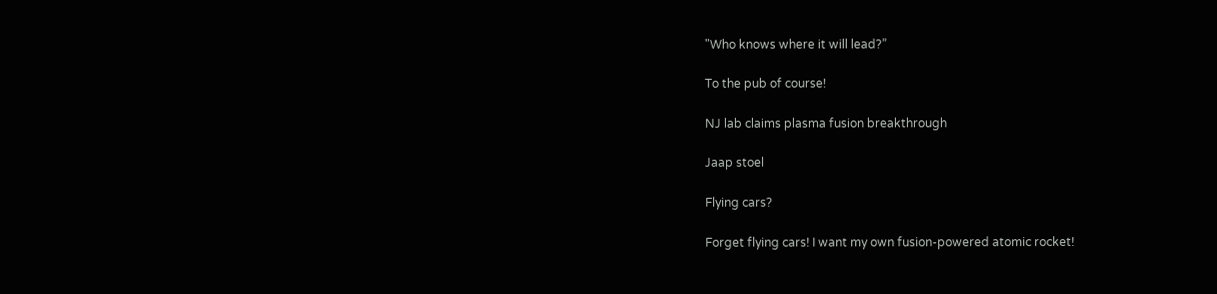"Who knows where it will lead?”

To the pub of course!

NJ lab claims plasma fusion breakthrough

Jaap stoel

Flying cars?

Forget flying cars! I want my own fusion-powered atomic rocket!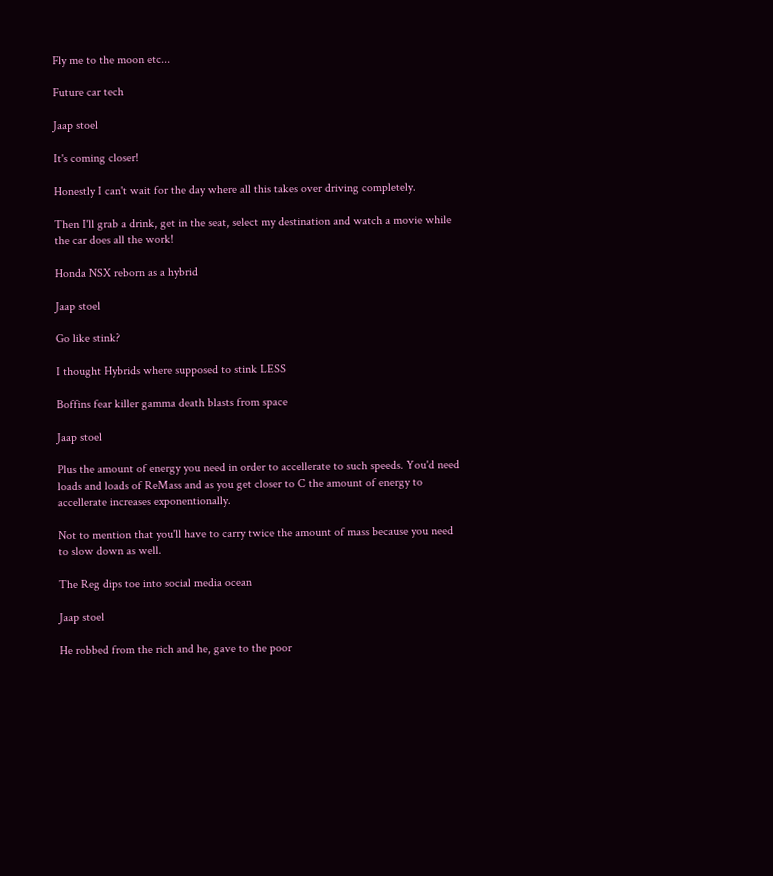Fly me to the moon etc...

Future car tech

Jaap stoel

It's coming closer!

Honestly I can't wait for the day where all this takes over driving completely.

Then I'll grab a drink, get in the seat, select my destination and watch a movie while the car does all the work!

Honda NSX reborn as a hybrid

Jaap stoel

Go like stink?

I thought Hybrids where supposed to stink LESS

Boffins fear killer gamma death blasts from space

Jaap stoel

Plus the amount of energy you need in order to accellerate to such speeds. You'd need loads and loads of ReMass and as you get closer to C the amount of energy to accellerate increases exponentionally.

Not to mention that you'll have to carry twice the amount of mass because you need to slow down as well.

The Reg dips toe into social media ocean

Jaap stoel

He robbed from the rich and he, gave to the poor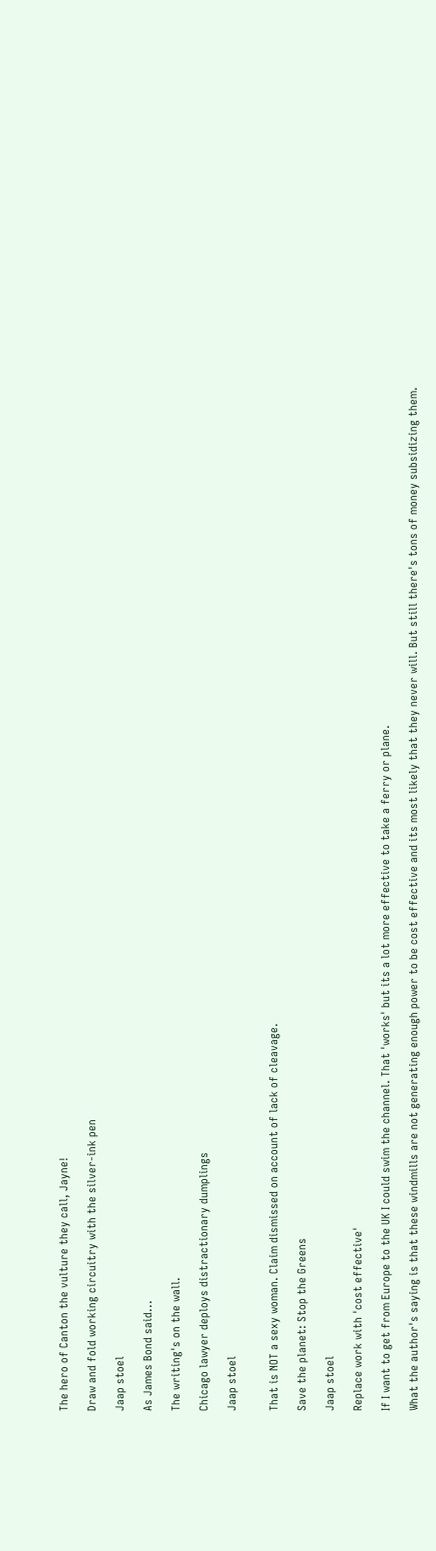The hero of Canton the vulture they call, Jayne!

Draw and fold working circuitry with the silver-ink pen

Jaap stoel

As James Bond said...

The writing's on the wall.

Chicago lawyer deploys distractionary dumplings

Jaap stoel


That is NOT a sexy woman. Claim dismissed on account of lack of cleavage.

Save the planet: Stop the Greens

Jaap stoel

Replace work with 'cost effective'

If I want to get from Europe to the UK I could swim the channel. That 'works' but its a lot more effective to take a ferry or plane.

What the author's saying is that these windmills are not generating enough power to be cost effective and its most likely that they never will. But still there's tons of money subsidizing them.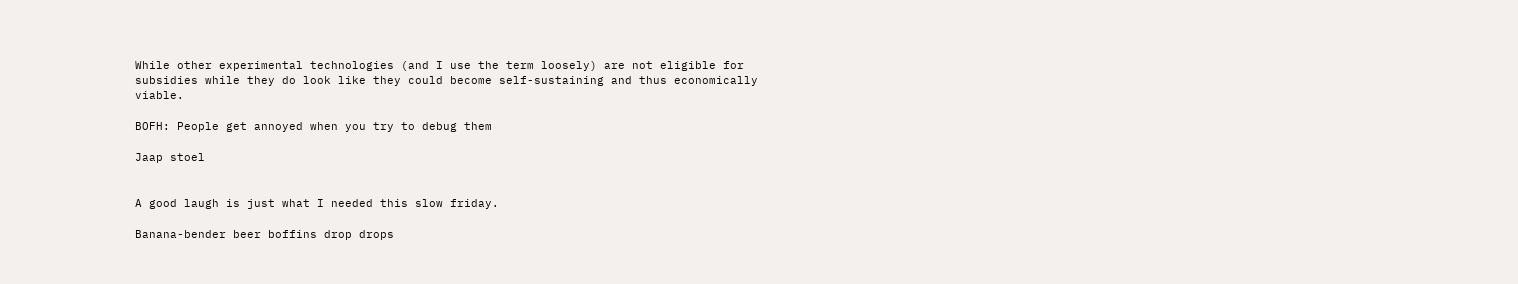While other experimental technologies (and I use the term loosely) are not eligible for subsidies while they do look like they could become self-sustaining and thus economically viable.

BOFH: People get annoyed when you try to debug them

Jaap stoel


A good laugh is just what I needed this slow friday.

Banana-bender beer boffins drop drops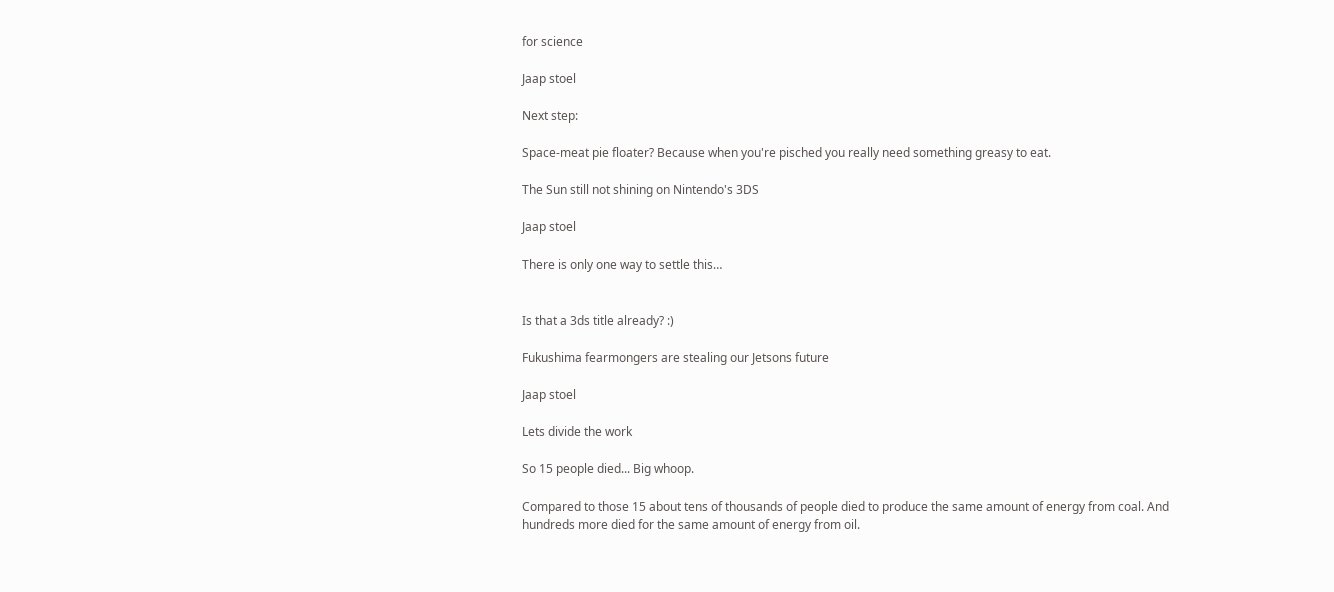for science

Jaap stoel

Next step:

Space-meat pie floater? Because when you're pisched you really need something greasy to eat.

The Sun still not shining on Nintendo's 3DS

Jaap stoel

There is only one way to settle this…


Is that a 3ds title already? :)

Fukushima fearmongers are stealing our Jetsons future

Jaap stoel

Lets divide the work

So 15 people died... Big whoop.

Compared to those 15 about tens of thousands of people died to produce the same amount of energy from coal. And hundreds more died for the same amount of energy from oil.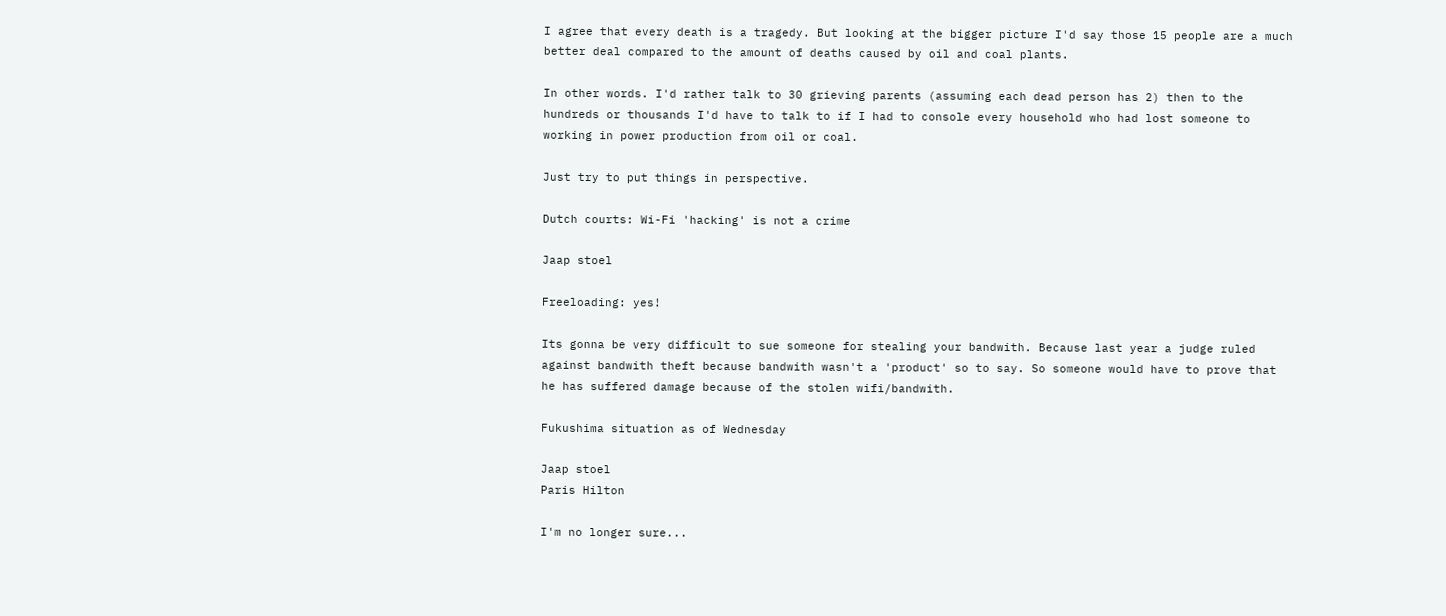I agree that every death is a tragedy. But looking at the bigger picture I'd say those 15 people are a much better deal compared to the amount of deaths caused by oil and coal plants.

In other words. I'd rather talk to 30 grieving parents (assuming each dead person has 2) then to the hundreds or thousands I'd have to talk to if I had to console every household who had lost someone to working in power production from oil or coal.

Just try to put things in perspective.

Dutch courts: Wi-Fi 'hacking' is not a crime

Jaap stoel

Freeloading: yes!

Its gonna be very difficult to sue someone for stealing your bandwith. Because last year a judge ruled against bandwith theft because bandwith wasn't a 'product' so to say. So someone would have to prove that he has suffered damage because of the stolen wifi/bandwith.

Fukushima situation as of Wednesday

Jaap stoel
Paris Hilton

I'm no longer sure...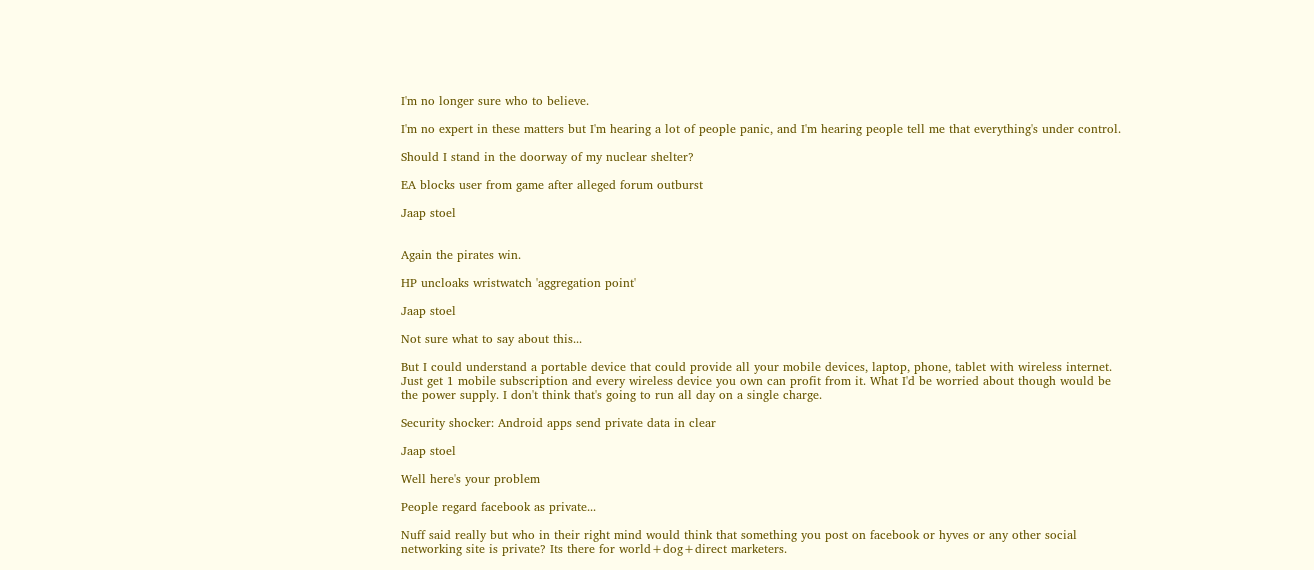I'm no longer sure who to believe.

I'm no expert in these matters but I'm hearing a lot of people panic, and I'm hearing people tell me that everything's under control.

Should I stand in the doorway of my nuclear shelter?

EA blocks user from game after alleged forum outburst

Jaap stoel


Again the pirates win.

HP uncloaks wristwatch 'aggregation point'

Jaap stoel

Not sure what to say about this...

But I could understand a portable device that could provide all your mobile devices, laptop, phone, tablet with wireless internet. Just get 1 mobile subscription and every wireless device you own can profit from it. What I'd be worried about though would be the power supply. I don't think that's going to run all day on a single charge.

Security shocker: Android apps send private data in clear

Jaap stoel

Well here's your problem

People regard facebook as private...

Nuff said really but who in their right mind would think that something you post on facebook or hyves or any other social networking site is private? Its there for world+dog+direct marketers.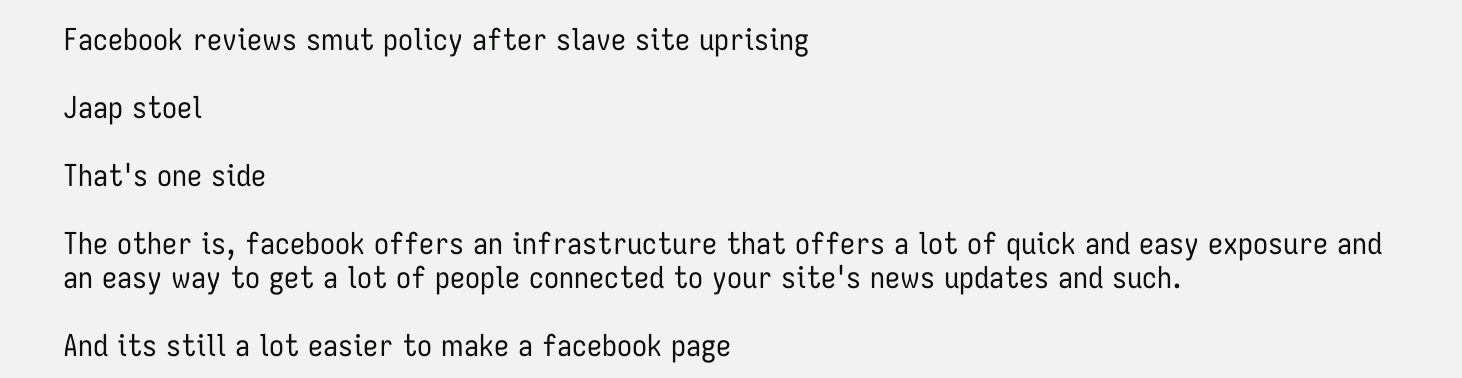Facebook reviews smut policy after slave site uprising

Jaap stoel

That's one side

The other is, facebook offers an infrastructure that offers a lot of quick and easy exposure and an easy way to get a lot of people connected to your site's news updates and such.

And its still a lot easier to make a facebook page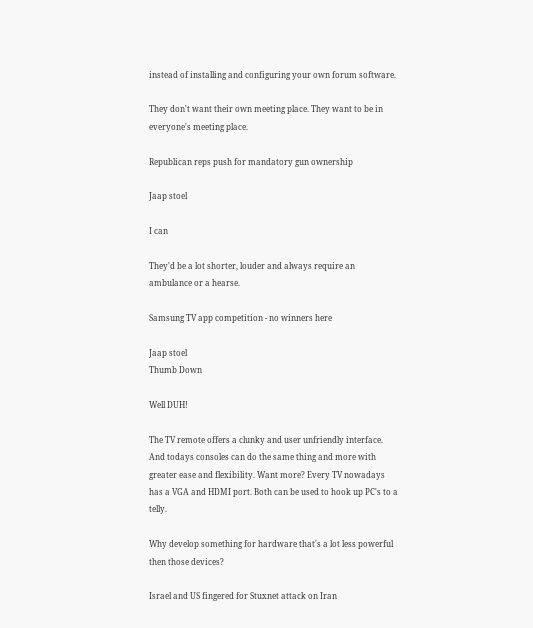instead of installing and configuring your own forum software.

They don't want their own meeting place. They want to be in everyone's meeting place.

Republican reps push for mandatory gun ownership

Jaap stoel

I can

They'd be a lot shorter, louder and always require an ambulance or a hearse.

Samsung TV app competition - no winners here

Jaap stoel
Thumb Down

Well DUH!

The TV remote offers a clunky and user unfriendly interface. And todays consoles can do the same thing and more with greater ease and flexibility. Want more? Every TV nowadays has a VGA and HDMI port. Both can be used to hook up PC's to a telly.

Why develop something for hardware that's a lot less powerful then those devices?

Israel and US fingered for Stuxnet attack on Iran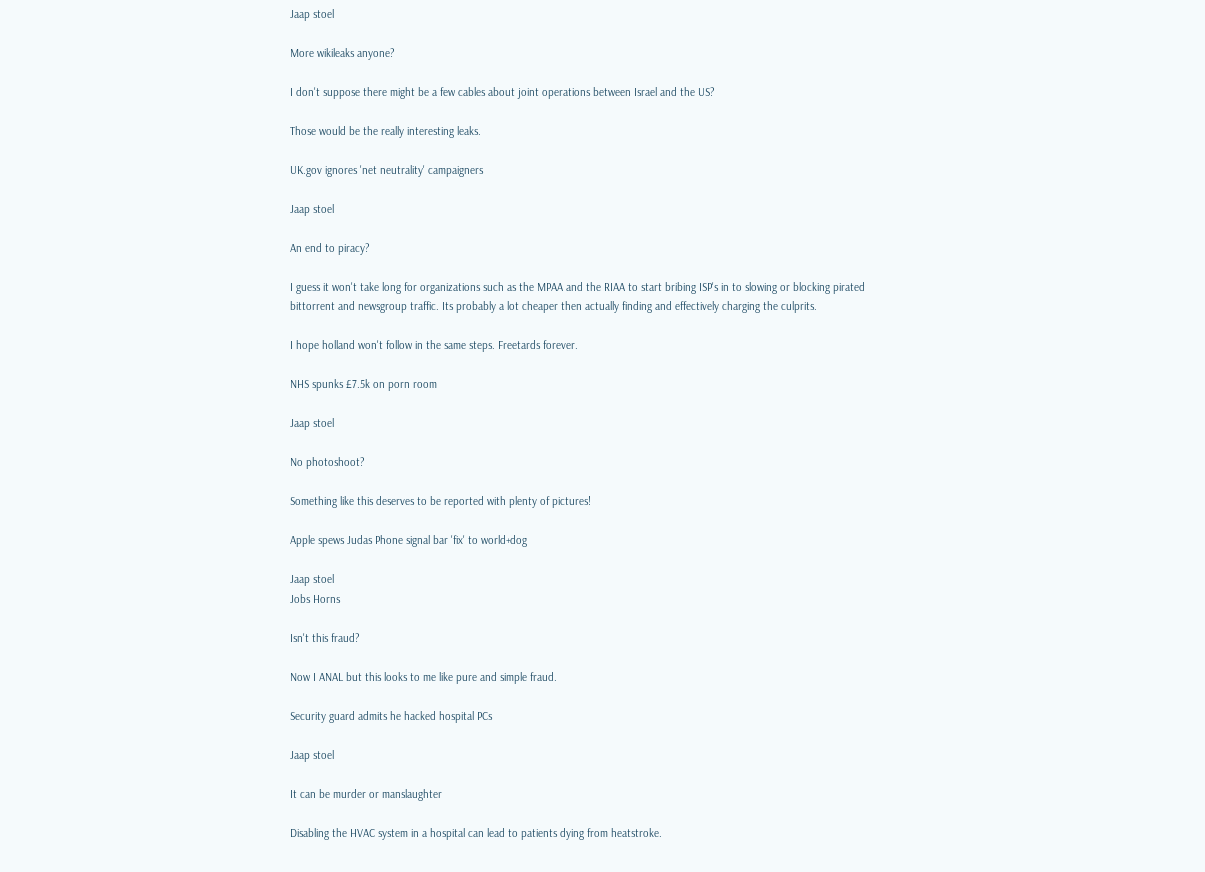Jaap stoel

More wikileaks anyone?

I don't suppose there might be a few cables about joint operations between Israel and the US?

Those would be the really interesting leaks.

UK.gov ignores 'net neutrality' campaigners

Jaap stoel

An end to piracy?

I guess it won't take long for organizations such as the MPAA and the RIAA to start bribing ISP's in to slowing or blocking pirated bittorrent and newsgroup traffic. Its probably a lot cheaper then actually finding and effectively charging the culprits.

I hope holland won't follow in the same steps. Freetards forever.

NHS spunks £7.5k on porn room

Jaap stoel

No photoshoot?

Something like this deserves to be reported with plenty of pictures!

Apple spews Judas Phone signal bar 'fix' to world+dog

Jaap stoel
Jobs Horns

Isn't this fraud?

Now I ANAL but this looks to me like pure and simple fraud.

Security guard admits he hacked hospital PCs

Jaap stoel

It can be murder or manslaughter

Disabling the HVAC system in a hospital can lead to patients dying from heatstroke.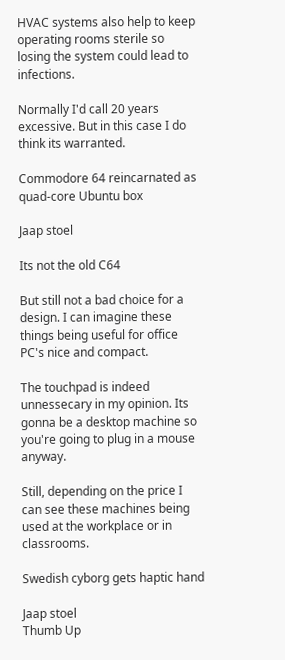HVAC systems also help to keep operating rooms sterile so losing the system could lead to infections.

Normally I'd call 20 years excessive. But in this case I do think its warranted.

Commodore 64 reincarnated as quad-core Ubuntu box

Jaap stoel

Its not the old C64

But still not a bad choice for a design. I can imagine these things being useful for office PC's nice and compact.

The touchpad is indeed unnessecary in my opinion. Its gonna be a desktop machine so you're going to plug in a mouse anyway.

Still, depending on the price I can see these machines being used at the workplace or in classrooms.

Swedish cyborg gets haptic hand

Jaap stoel
Thumb Up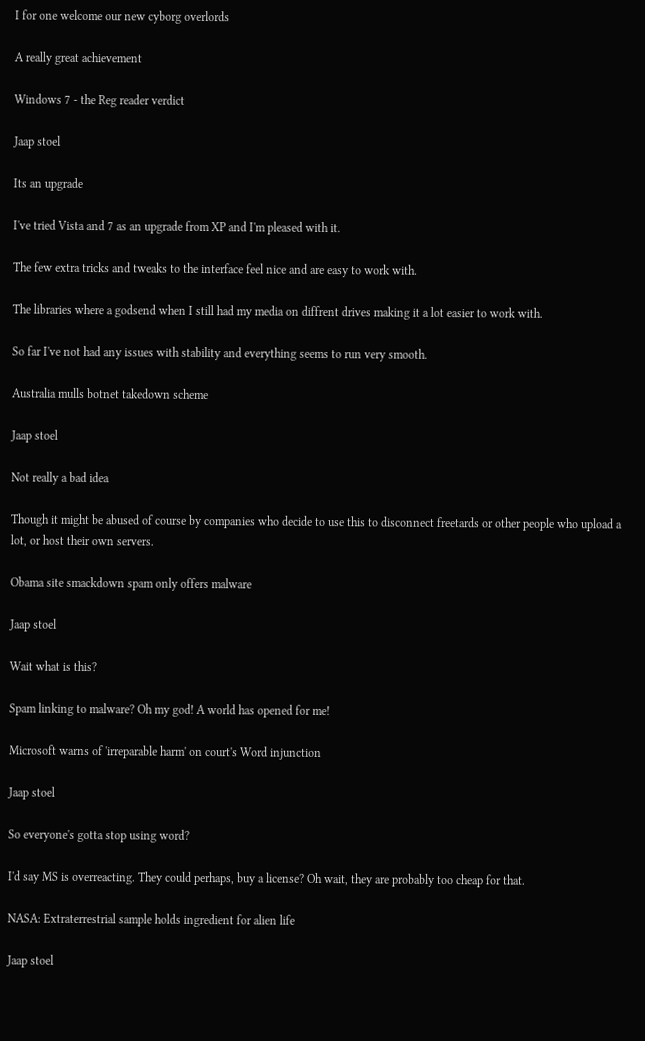I for one welcome our new cyborg overlords

A really great achievement

Windows 7 - the Reg reader verdict

Jaap stoel

Its an upgrade

I've tried Vista and 7 as an upgrade from XP and I'm pleased with it.

The few extra tricks and tweaks to the interface feel nice and are easy to work with.

The libraries where a godsend when I still had my media on diffrent drives making it a lot easier to work with.

So far I've not had any issues with stability and everything seems to run very smooth.

Australia mulls botnet takedown scheme

Jaap stoel

Not really a bad idea

Though it might be abused of course by companies who decide to use this to disconnect freetards or other people who upload a lot, or host their own servers.

Obama site smackdown spam only offers malware

Jaap stoel

Wait what is this?

Spam linking to malware? Oh my god! A world has opened for me!

Microsoft warns of 'irreparable harm' on court's Word injunction

Jaap stoel

So everyone's gotta stop using word?

I'd say MS is overreacting. They could perhaps, buy a license? Oh wait, they are probably too cheap for that.

NASA: Extraterrestrial sample holds ingredient for alien life

Jaap stoel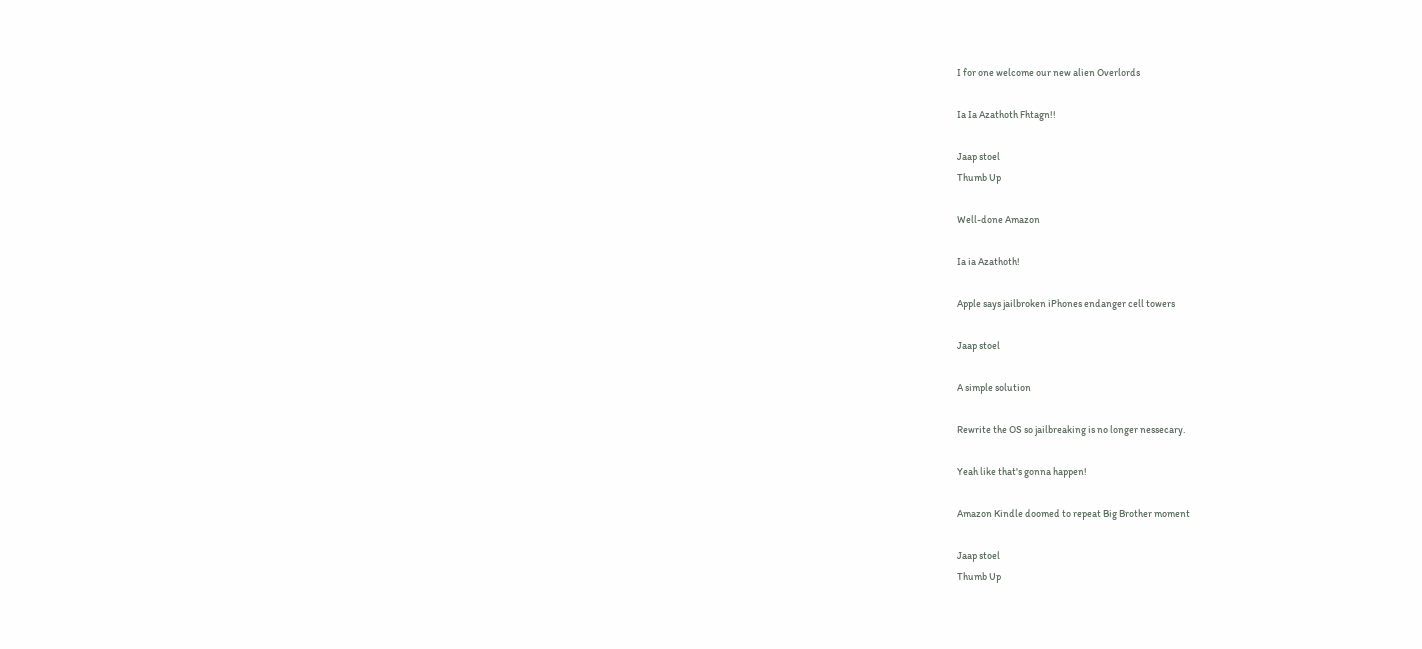I for one welcome our new alien Overlords

Ia Ia Azathoth Fhtagn!!

Jaap stoel
Thumb Up

Well-done Amazon

Ia ia Azathoth!

Apple says jailbroken iPhones endanger cell towers

Jaap stoel

A simple solution

Rewrite the OS so jailbreaking is no longer nessecary.

Yeah like that's gonna happen!

Amazon Kindle doomed to repeat Big Brother moment

Jaap stoel
Thumb Up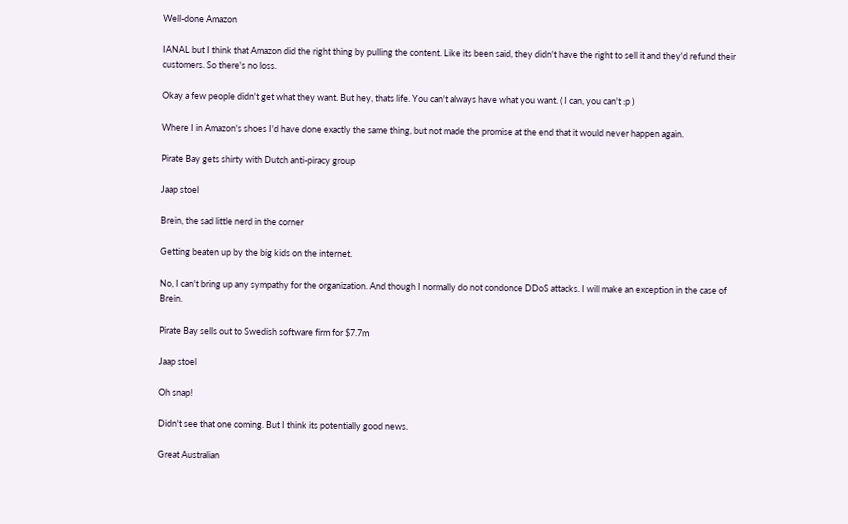Well-done Amazon

IANAL but I think that Amazon did the right thing by pulling the content. Like its been said, they didn't have the right to sell it and they'd refund their customers. So there's no loss.

Okay a few people didn't get what they want. But hey, thats life. You can't always have what you want. ( I can, you can't :p )

Where I in Amazon's shoes I'd have done exactly the same thing, but not made the promise at the end that it would never happen again.

Pirate Bay gets shirty with Dutch anti-piracy group

Jaap stoel

Brein, the sad little nerd in the corner

Getting beaten up by the big kids on the internet.

No, I can't bring up any sympathy for the organization. And though I normally do not condonce DDoS attacks. I will make an exception in the case of Brein.

Pirate Bay sells out to Swedish software firm for $7.7m

Jaap stoel

Oh snap!

Didn't see that one coming. But I think its potentially good news.

Great Australian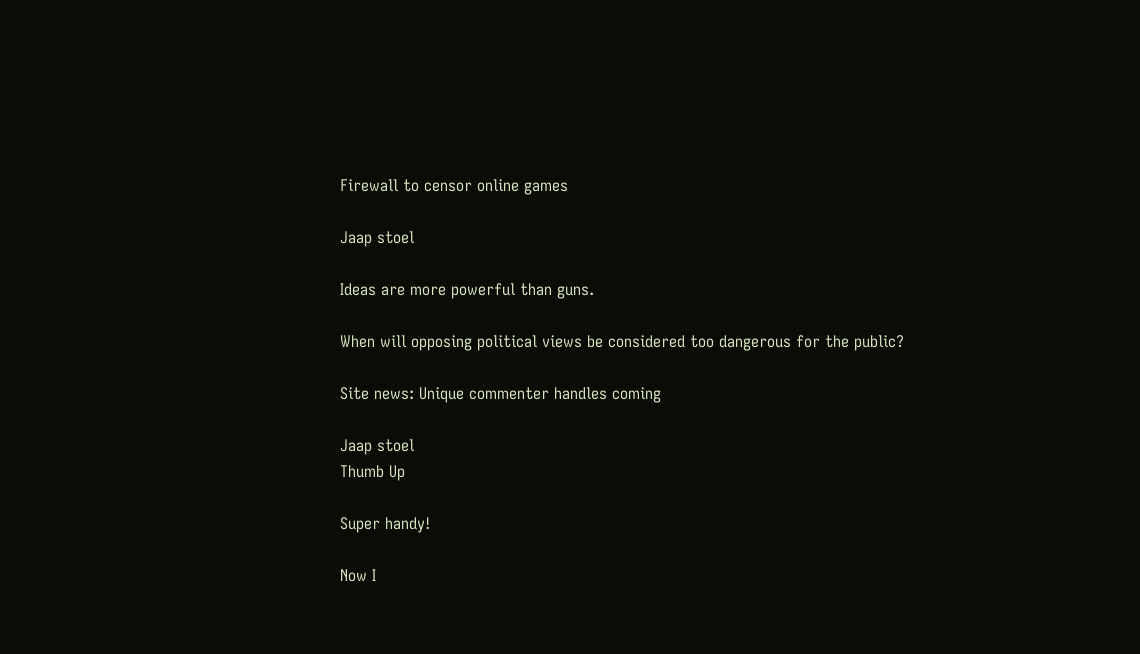Firewall to censor online games

Jaap stoel

Ideas are more powerful than guns.

When will opposing political views be considered too dangerous for the public?

Site news: Unique commenter handles coming

Jaap stoel
Thumb Up

Super handy!

Now I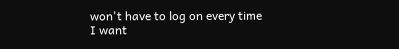won't have to log on every time I want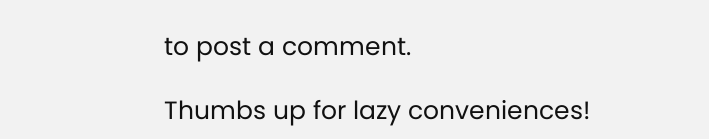to post a comment.

Thumbs up for lazy conveniences!